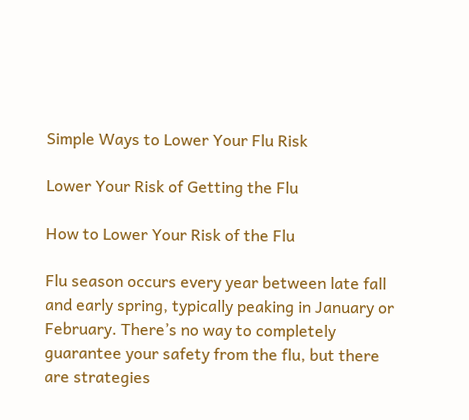Simple Ways to Lower Your Flu Risk

Lower Your Risk of Getting the Flu

How to Lower Your Risk of the Flu

Flu season occurs every year between late fall and early spring, typically peaking in January or February. There’s no way to completely guarantee your safety from the flu, but there are strategies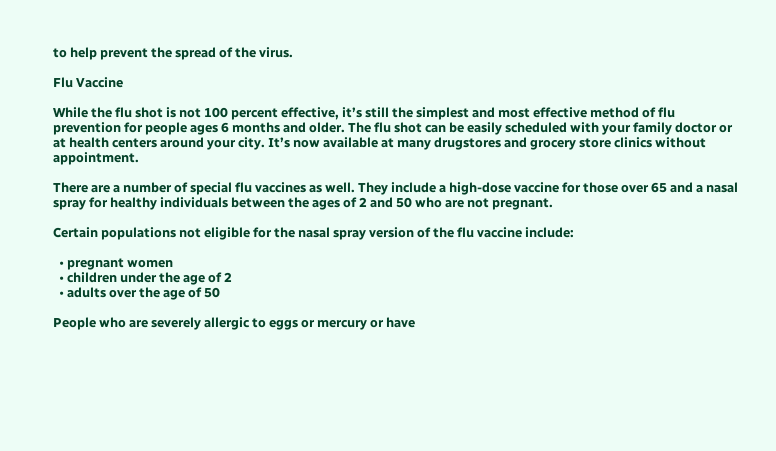to help prevent the spread of the virus.

Flu Vaccine

While the flu shot is not 100 percent effective, it’s still the simplest and most effective method of flu prevention for people ages 6 months and older. The flu shot can be easily scheduled with your family doctor or at health centers around your city. It’s now available at many drugstores and grocery store clinics without appointment.

There are a number of special flu vaccines as well. They include a high-dose vaccine for those over 65 and a nasal spray for healthy individuals between the ages of 2 and 50 who are not pregnant.

Certain populations not eligible for the nasal spray version of the flu vaccine include:

  • pregnant women
  • children under the age of 2
  • adults over the age of 50

People who are severely allergic to eggs or mercury or have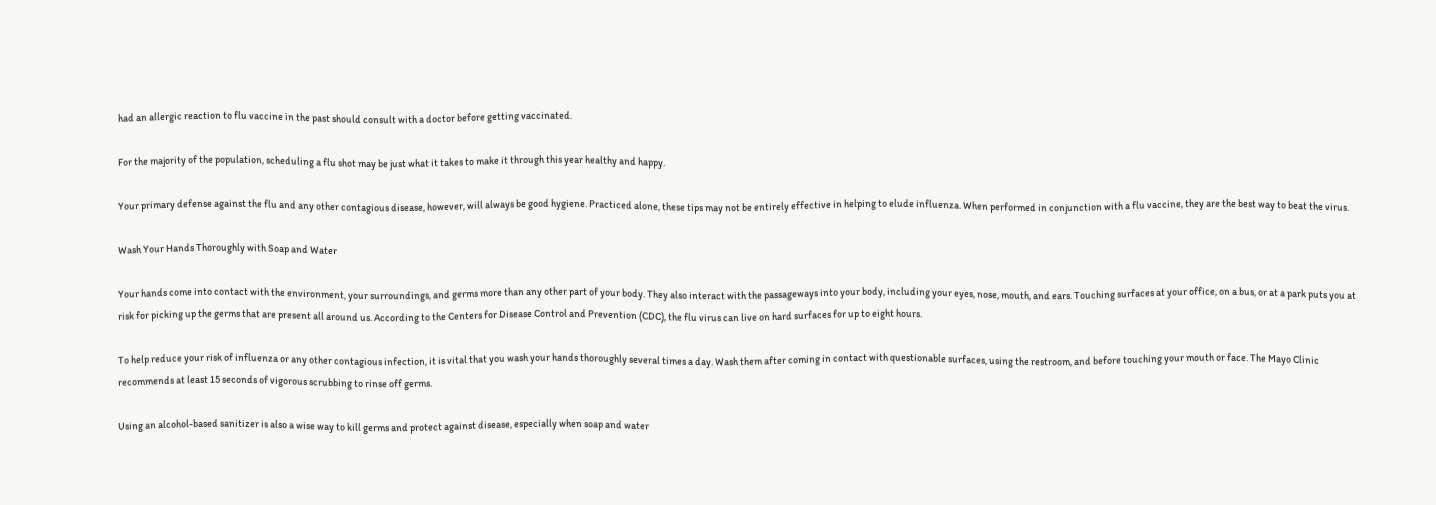had an allergic reaction to flu vaccine in the past should consult with a doctor before getting vaccinated.

For the majority of the population, scheduling a flu shot may be just what it takes to make it through this year healthy and happy.

Your primary defense against the flu and any other contagious disease, however, will always be good hygiene. Practiced alone, these tips may not be entirely effective in helping to elude influenza. When performed in conjunction with a flu vaccine, they are the best way to beat the virus.

Wash Your Hands Thoroughly with Soap and Water

Your hands come into contact with the environment, your surroundings, and germs more than any other part of your body. They also interact with the passageways into your body, including your eyes, nose, mouth, and ears. Touching surfaces at your office, on a bus, or at a park puts you at risk for picking up the germs that are present all around us. According to the Centers for Disease Control and Prevention (CDC), the flu virus can live on hard surfaces for up to eight hours.

To help reduce your risk of influenza or any other contagious infection, it is vital that you wash your hands thoroughly several times a day. Wash them after coming in contact with questionable surfaces, using the restroom, and before touching your mouth or face. The Mayo Clinic recommends at least 15 seconds of vigorous scrubbing to rinse off germs.

Using an alcohol-based sanitizer is also a wise way to kill germs and protect against disease, especially when soap and water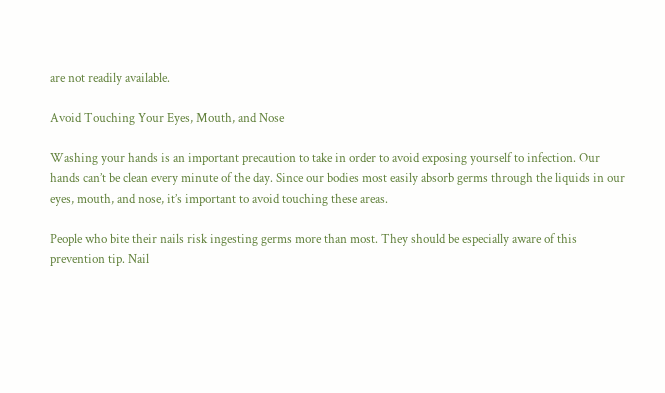are not readily available.

Avoid Touching Your Eyes, Mouth, and Nose

Washing your hands is an important precaution to take in order to avoid exposing yourself to infection. Our hands can’t be clean every minute of the day. Since our bodies most easily absorb germs through the liquids in our eyes, mouth, and nose, it’s important to avoid touching these areas.

People who bite their nails risk ingesting germs more than most. They should be especially aware of this prevention tip. Nail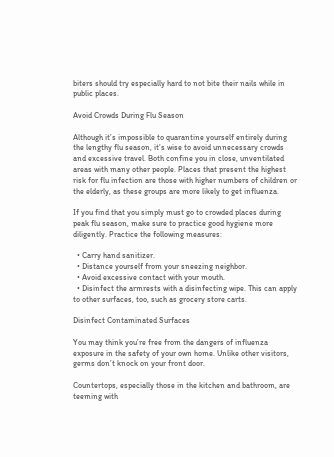biters should try especially hard to not bite their nails while in public places.

Avoid Crowds During Flu Season

Although it’s impossible to quarantine yourself entirely during the lengthy flu season, it’s wise to avoid unnecessary crowds and excessive travel. Both confine you in close, unventilated areas with many other people. Places that present the highest risk for flu infection are those with higher numbers of children or the elderly, as these groups are more likely to get influenza.

If you find that you simply must go to crowded places during peak flu season, make sure to practice good hygiene more diligently. Practice the following measures:

  • Carry hand sanitizer.
  • Distance yourself from your sneezing neighbor.
  • Avoid excessive contact with your mouth.
  • Disinfect the armrests with a disinfecting wipe. This can apply to other surfaces, too, such as grocery store carts.

Disinfect Contaminated Surfaces

You may think you’re free from the dangers of influenza exposure in the safety of your own home. Unlike other visitors, germs don’t knock on your front door.

Countertops, especially those in the kitchen and bathroom, are teeming with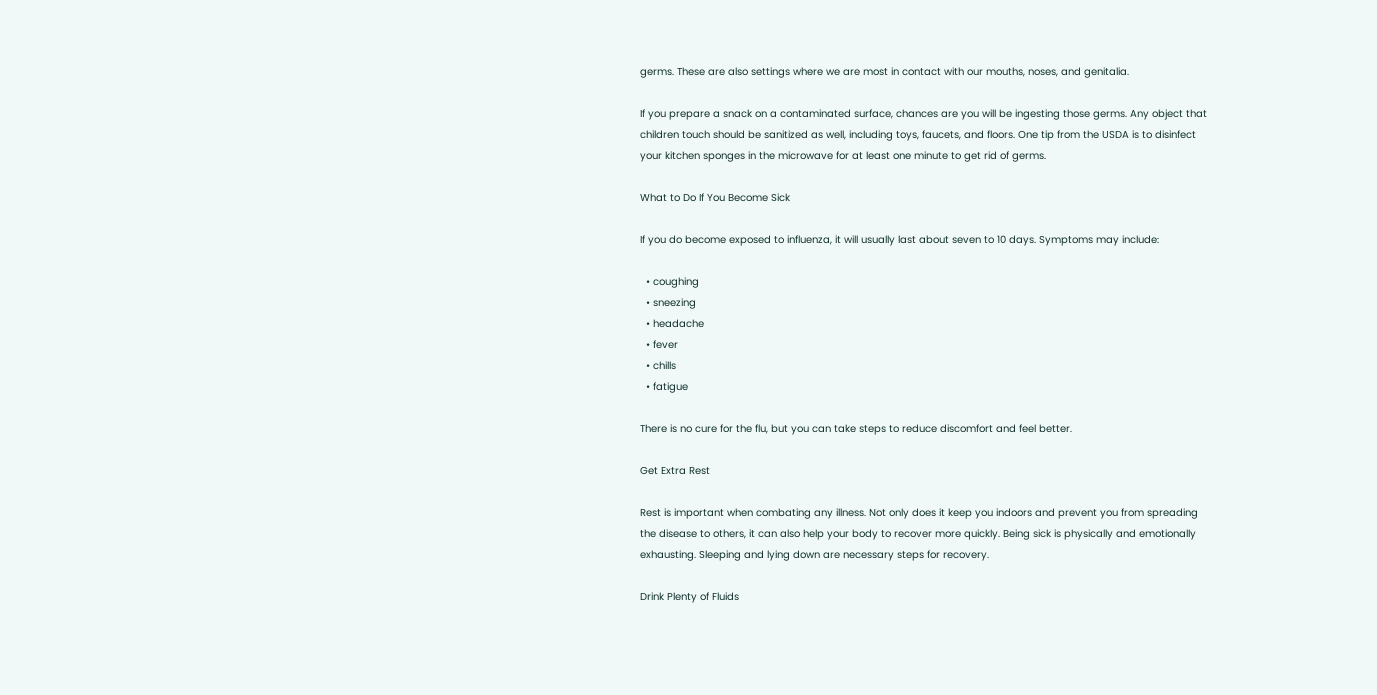germs. These are also settings where we are most in contact with our mouths, noses, and genitalia.

If you prepare a snack on a contaminated surface, chances are you will be ingesting those germs. Any object that children touch should be sanitized as well, including toys, faucets, and floors. One tip from the USDA is to disinfect your kitchen sponges in the microwave for at least one minute to get rid of germs.

What to Do If You Become Sick

If you do become exposed to influenza, it will usually last about seven to 10 days. Symptoms may include:

  • coughing
  • sneezing
  • headache
  • fever
  • chills
  • fatigue

There is no cure for the flu, but you can take steps to reduce discomfort and feel better.

Get Extra Rest

Rest is important when combating any illness. Not only does it keep you indoors and prevent you from spreading the disease to others, it can also help your body to recover more quickly. Being sick is physically and emotionally exhausting. Sleeping and lying down are necessary steps for recovery.

Drink Plenty of Fluids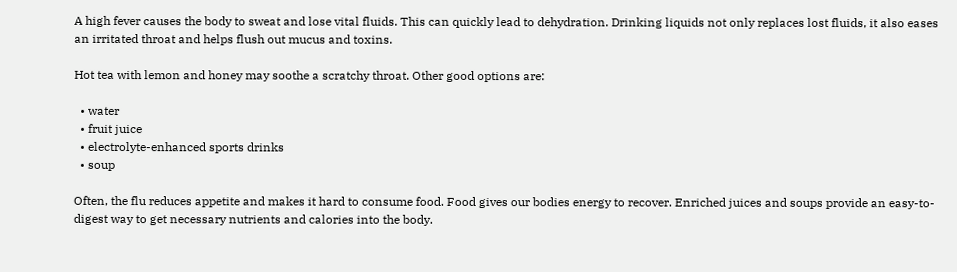A high fever causes the body to sweat and lose vital fluids. This can quickly lead to dehydration. Drinking liquids not only replaces lost fluids, it also eases an irritated throat and helps flush out mucus and toxins.

Hot tea with lemon and honey may soothe a scratchy throat. Other good options are:

  • water
  • fruit juice
  • electrolyte-enhanced sports drinks
  • soup

Often, the flu reduces appetite and makes it hard to consume food. Food gives our bodies energy to recover. Enriched juices and soups provide an easy-to-digest way to get necessary nutrients and calories into the body.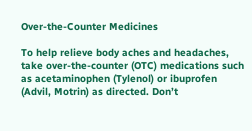Over-the-Counter Medicines

To help relieve body aches and headaches, take over-the-counter (OTC) medications such as acetaminophen (Tylenol) or ibuprofen (Advil, Motrin) as directed. Don’t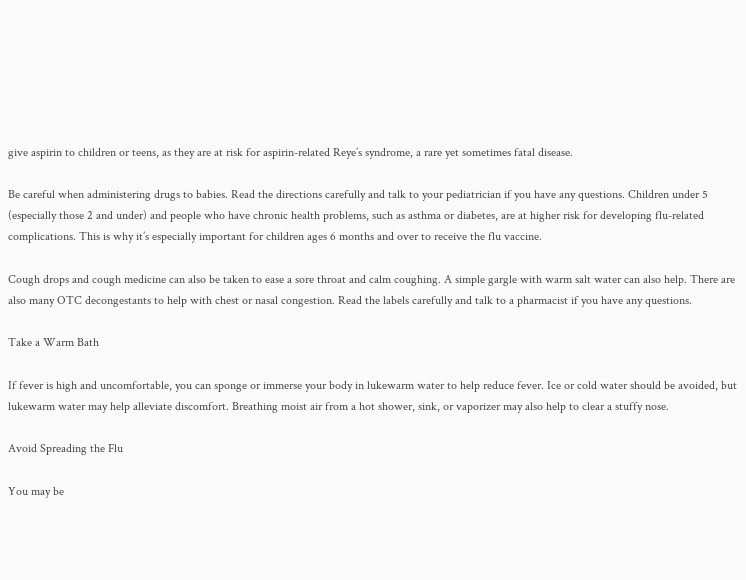give aspirin to children or teens, as they are at risk for aspirin-related Reye’s syndrome, a rare yet sometimes fatal disease.

Be careful when administering drugs to babies. Read the directions carefully and talk to your pediatrician if you have any questions. Children under 5 (especially those 2 and under) and people who have chronic health problems, such as asthma or diabetes, are at higher risk for developing flu-related complications. This is why it’s especially important for children ages 6 months and over to receive the flu vaccine.

Cough drops and cough medicine can also be taken to ease a sore throat and calm coughing. A simple gargle with warm salt water can also help. There are also many OTC decongestants to help with chest or nasal congestion. Read the labels carefully and talk to a pharmacist if you have any questions.

Take a Warm Bath

If fever is high and uncomfortable, you can sponge or immerse your body in lukewarm water to help reduce fever. Ice or cold water should be avoided, but lukewarm water may help alleviate discomfort. Breathing moist air from a hot shower, sink, or vaporizer may also help to clear a stuffy nose.

Avoid Spreading the Flu

You may be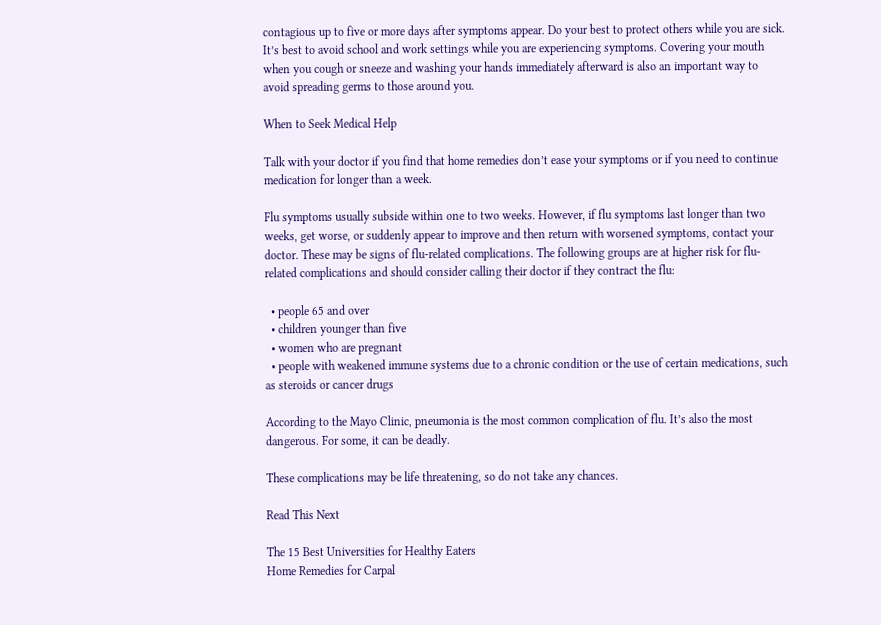contagious up to five or more days after symptoms appear. Do your best to protect others while you are sick. It’s best to avoid school and work settings while you are experiencing symptoms. Covering your mouth when you cough or sneeze and washing your hands immediately afterward is also an important way to avoid spreading germs to those around you.

When to Seek Medical Help

Talk with your doctor if you find that home remedies don’t ease your symptoms or if you need to continue medication for longer than a week.

Flu symptoms usually subside within one to two weeks. However, if flu symptoms last longer than two weeks, get worse, or suddenly appear to improve and then return with worsened symptoms, contact your doctor. These may be signs of flu-related complications. The following groups are at higher risk for flu-related complications and should consider calling their doctor if they contract the flu:

  • people 65 and over
  • children younger than five
  • women who are pregnant
  • people with weakened immune systems due to a chronic condition or the use of certain medications, such as steroids or cancer drugs

According to the Mayo Clinic, pneumonia is the most common complication of flu. It’s also the most dangerous. For some, it can be deadly.

These complications may be life threatening, so do not take any chances.

Read This Next

The 15 Best Universities for Healthy Eaters
Home Remedies for Carpal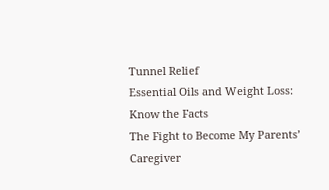Tunnel Relief
Essential Oils and Weight Loss: Know the Facts
The Fight to Become My Parents’ Caregiver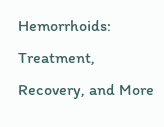Hemorrhoids: Treatment, Recovery, and More